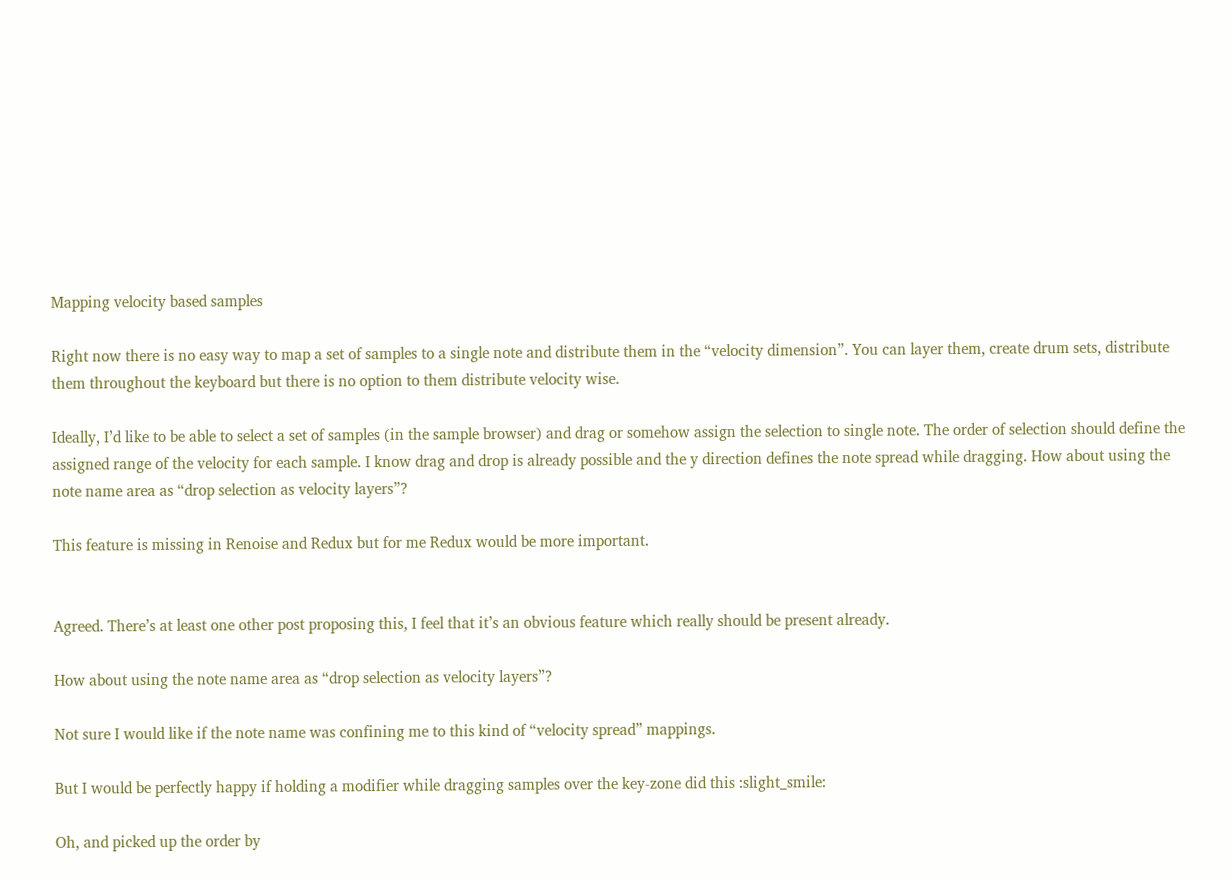Mapping velocity based samples

Right now there is no easy way to map a set of samples to a single note and distribute them in the “velocity dimension”. You can layer them, create drum sets, distribute them throughout the keyboard but there is no option to them distribute velocity wise.

Ideally, I’d like to be able to select a set of samples (in the sample browser) and drag or somehow assign the selection to single note. The order of selection should define the assigned range of the velocity for each sample. I know drag and drop is already possible and the y direction defines the note spread while dragging. How about using the note name area as “drop selection as velocity layers”?

This feature is missing in Renoise and Redux but for me Redux would be more important.


Agreed. There’s at least one other post proposing this, I feel that it’s an obvious feature which really should be present already.

How about using the note name area as “drop selection as velocity layers”?

Not sure I would like if the note name was confining me to this kind of “velocity spread” mappings.

But I would be perfectly happy if holding a modifier while dragging samples over the key-zone did this :slight_smile:

Oh, and picked up the order by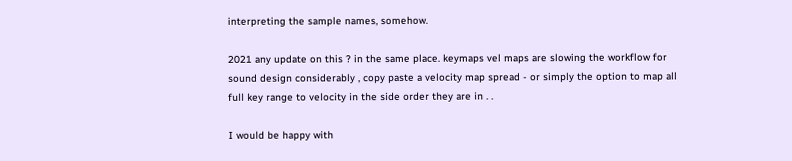interpreting the sample names, somehow.

2021 any update on this ? in the same place. keymaps vel maps are slowing the workflow for sound design considerably , copy paste a velocity map spread - or simply the option to map all full key range to velocity in the side order they are in . .

I would be happy with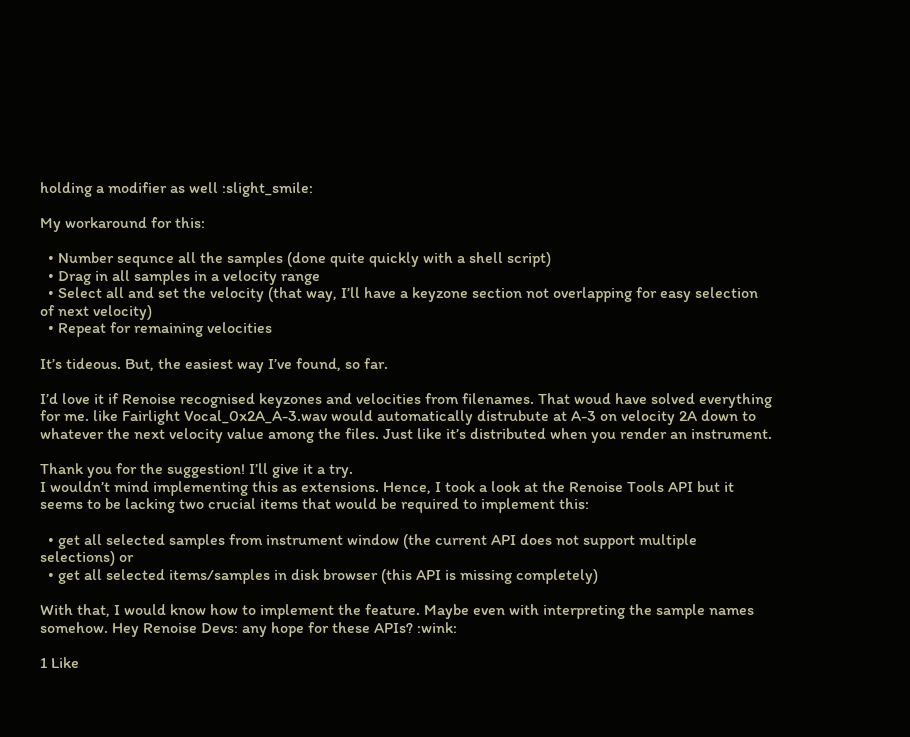holding a modifier as well :slight_smile:

My workaround for this:

  • Number sequnce all the samples (done quite quickly with a shell script)
  • Drag in all samples in a velocity range
  • Select all and set the velocity (that way, I’ll have a keyzone section not overlapping for easy selection of next velocity)
  • Repeat for remaining velocities

It’s tideous. But, the easiest way I’ve found, so far.

I’d love it if Renoise recognised keyzones and velocities from filenames. That woud have solved everything for me. like Fairlight Vocal_0x2A_A-3.wav would automatically distrubute at A-3 on velocity 2A down to whatever the next velocity value among the files. Just like it’s distributed when you render an instrument.

Thank you for the suggestion! I’ll give it a try.
I wouldn’t mind implementing this as extensions. Hence, I took a look at the Renoise Tools API but it seems to be lacking two crucial items that would be required to implement this:

  • get all selected samples from instrument window (the current API does not support multiple selections) or
  • get all selected items/samples in disk browser (this API is missing completely)

With that, I would know how to implement the feature. Maybe even with interpreting the sample names somehow. Hey Renoise Devs: any hope for these APIs? :wink:

1 Like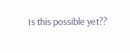Is this possible yet??